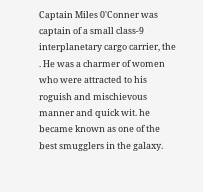Captain Miles 0'Conner was captain of a small class-9 interplanetary cargo carrier, the . He was a charmer of women who were attracted to his roguish and mischievous manner and quick wit. he became known as one of the best smugglers in the galaxy.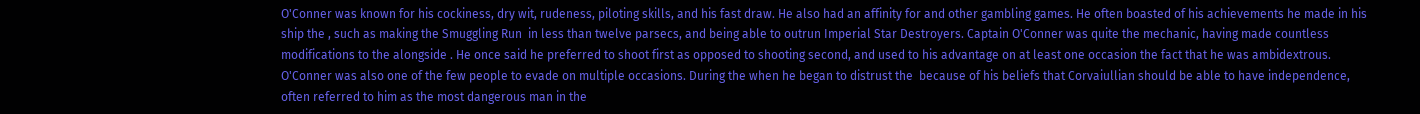O'Conner was known for his cockiness, dry wit, rudeness, piloting skills, and his fast draw. He also had an affinity for and other gambling games. He often boasted of his achievements he made in his ship the , such as making the Smuggling Run  in less than twelve parsecs, and being able to outrun Imperial Star Destroyers. Captain O'Conner was quite the mechanic, having made countless modifications to the alongside . He once said he preferred to shoot first as opposed to shooting second, and used to his advantage on at least one occasion the fact that he was ambidextrous. O'Conner was also one of the few people to evade on multiple occasions. During the when he began to distrust the  because of his beliefs that Corvaiullian should be able to have independence,  often referred to him as the most dangerous man in the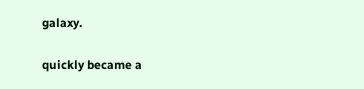galaxy.

quickly became a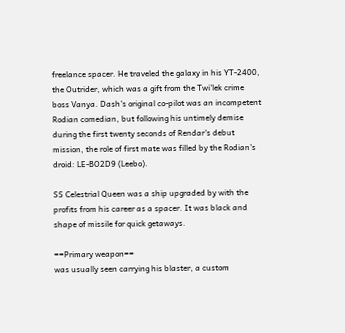freelance spacer. He traveled the galaxy in his YT-2400, the Outrider, which was a gift from the Twi'lek crime boss Vanya. Dash's original co-pilot was an incompetent Rodian comedian, but following his untimely demise during the first twenty seconds of Rendar's debut mission, the role of first mate was filled by the Rodian's droid: LE-BO2D9 (Leebo).

SS Celestrial Queen was a ship upgraded by with the profits from his career as a spacer. It was black and shape of missile for quick getaways.

==Primary weapon==
was usually seen carrying his blaster, a custom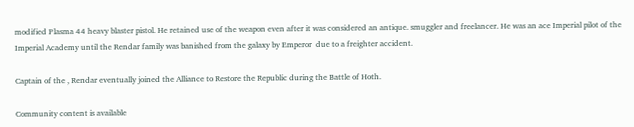modified Plasma 44 heavy blaster pistol. He retained use of the weapon even after it was considered an antique. smuggler and freelancer. He was an ace Imperial pilot of the Imperial Academy until the Rendar family was banished from the galaxy by Emperor  due to a freighter accident.

Captain of the , Rendar eventually joined the Alliance to Restore the Republic during the Battle of Hoth.

Community content is available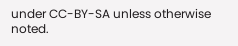under CC-BY-SA unless otherwise noted.